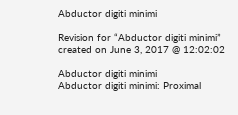Abductor digiti minimi

Revision for “Abductor digiti minimi” created on June 3, 2017 @ 12:02:02

Abductor digiti minimi
Abductor digiti minimi: Proximal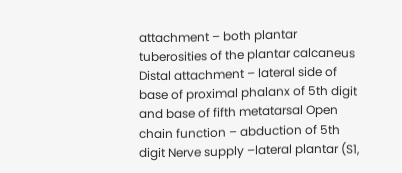attachment – both plantar tuberosities of the plantar calcaneus Distal attachment – lateral side of base of proximal phalanx of 5th digit and base of fifth metatarsal Open chain function – abduction of 5th digit Nerve supply –lateral plantar (S1,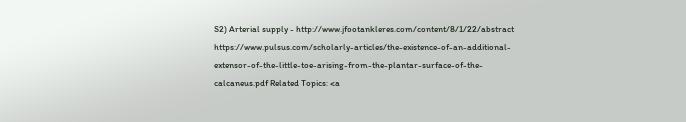S2) Arterial supply - http://www.jfootankleres.com/content/8/1/22/abstract https://www.pulsus.com/scholarly-articles/the-existence-of-an-additional-extensor-of-the-little-toe-arising-from-the-plantar-surface-of-the-calcaneus.pdf Related Topics: <a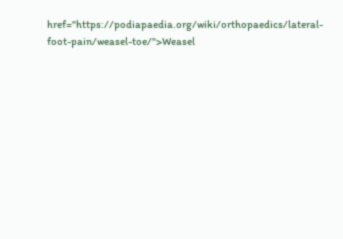href="https://podiapaedia.org/wiki/orthopaedics/lateral-foot-pain/weasel-toe/">Weasel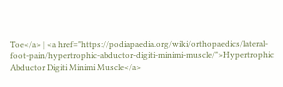Toe</a> | <a href="https://podiapaedia.org/wiki/orthopaedics/lateral-foot-pain/hypertrophic-abductor-digiti-minimi-muscle/">Hypertrophic Abductor Digiti Minimi Muscle</a>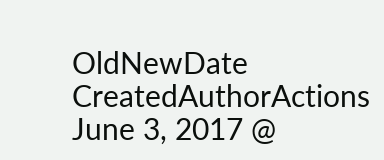OldNewDate CreatedAuthorActions
June 3, 2017 @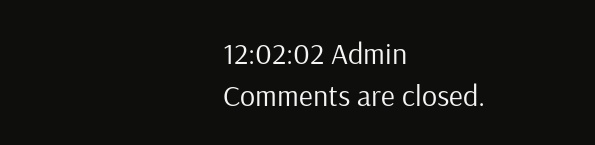12:02:02 Admin
Comments are closed.